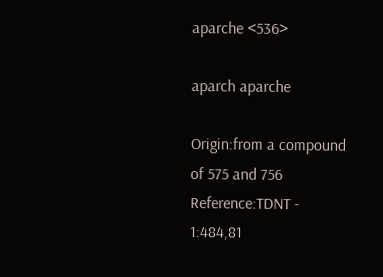aparche <536>

aparch aparche

Origin:from a compound of 575 and 756
Reference:TDNT - 1:484,81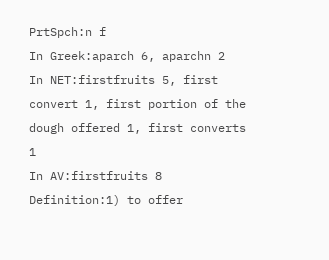PrtSpch:n f
In Greek:aparch 6, aparchn 2
In NET:firstfruits 5, first convert 1, first portion of the dough offered 1, first converts 1
In AV:firstfruits 8
Definition:1) to offer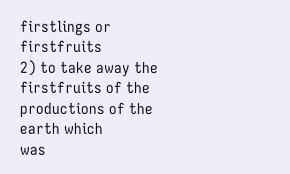firstlings or firstfruits
2) to take away the firstfruits of the productions of the earth which
was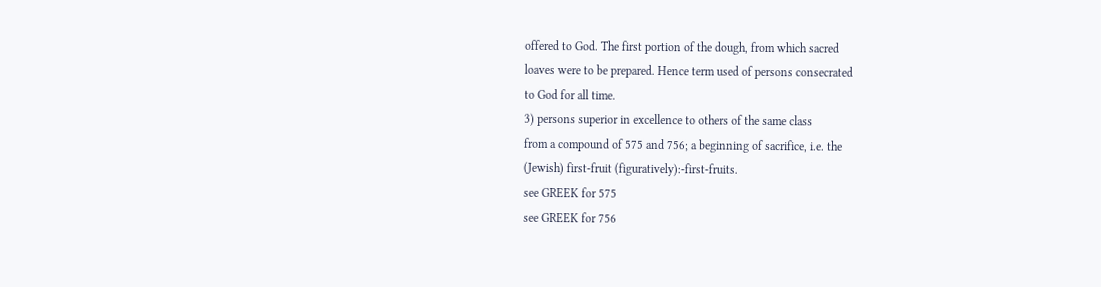offered to God. The first portion of the dough, from which sacred
loaves were to be prepared. Hence term used of persons consecrated
to God for all time.
3) persons superior in excellence to others of the same class
from a compound of 575 and 756; a beginning of sacrifice, i.e. the
(Jewish) first-fruit (figuratively):-first-fruits.
see GREEK for 575
see GREEK for 756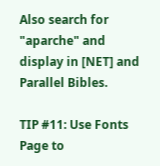Also search for "aparche" and display in [NET] and Parallel Bibles.

TIP #11: Use Fonts Page to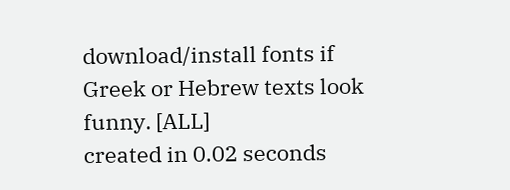download/install fonts if Greek or Hebrew texts look funny. [ALL]
created in 0.02 seconds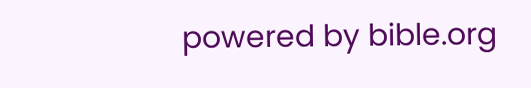powered by bible.org